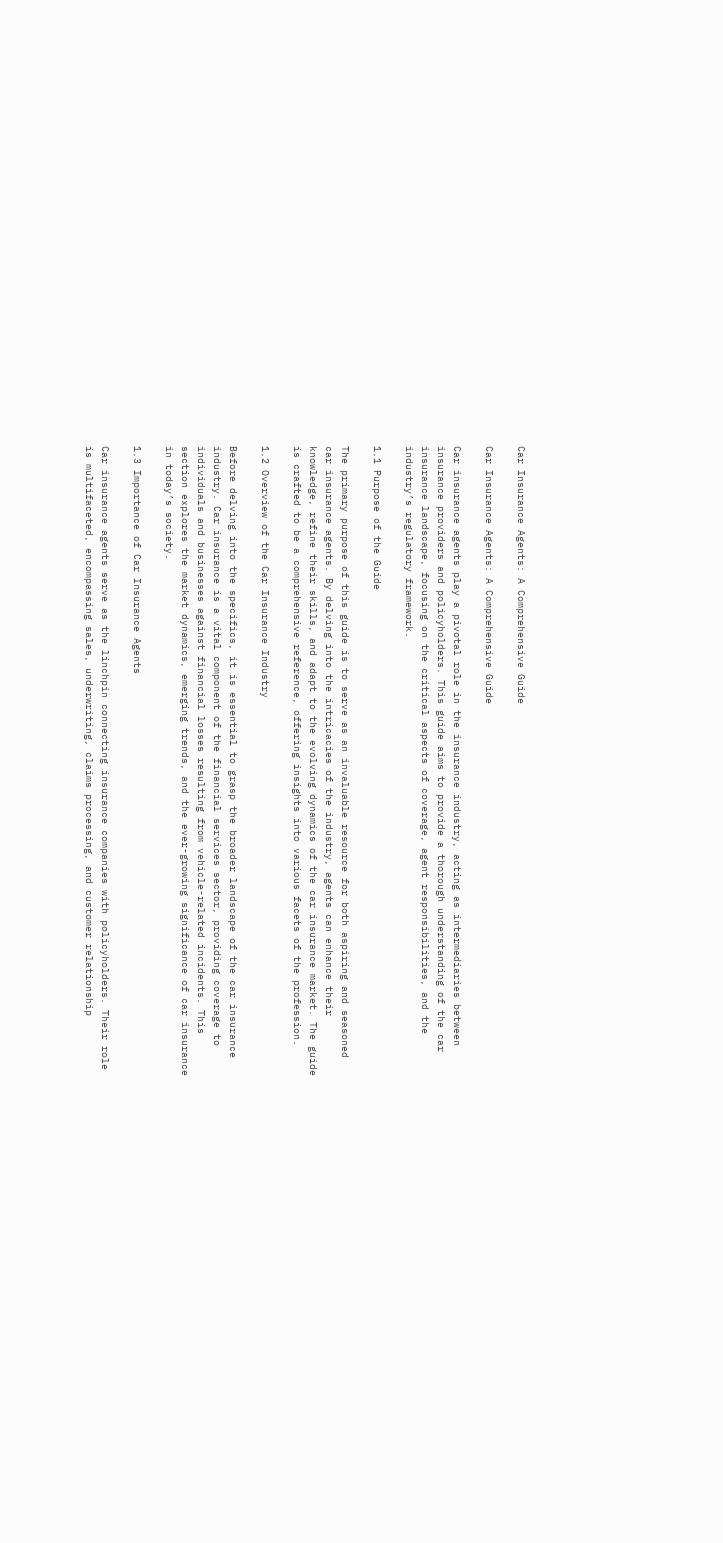Car Insurance Agents: A Comprehensive Guide

Car Insurance Agents: A Comprehensive Guide

Car insurance agents play a pivotal role in the insurance industry, acting as intermediaries between insurance providers and policyholders. This guide aims to provide a thorough understanding of the car insurance landscape, focusing on the critical aspects of coverage, agent responsibilities, and the industry’s regulatory framework.

1.1 Purpose of the Guide

The primary purpose of this guide is to serve as an invaluable resource for both aspiring and seasoned car insurance agents. By delving into the intricacies of the industry, agents can enhance their knowledge, refine their skills, and adapt to the evolving dynamics of the car insurance market. The guide is crafted to be a comprehensive reference, offering insights into various facets of the profession.

1.2 Overview of the Car Insurance Industry

Before delving into the specifics, it is essential to grasp the broader landscape of the car insurance industry. Car insurance is a vital component of the financial services sector, providing coverage to individuals and businesses against financial losses resulting from vehicle-related incidents. This section explores the market dynamics, emerging trends, and the ever-growing significance of car insurance in today’s society.

1.3 Importance of Car Insurance Agents

Car insurance agents serve as the linchpin connecting insurance companies with policyholders. Their role is multifaceted, encompassing sales, underwriting, claims processing, and customer relationship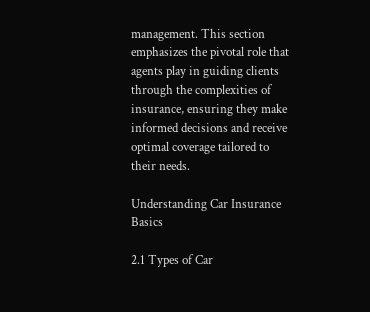management. This section emphasizes the pivotal role that agents play in guiding clients through the complexities of insurance, ensuring they make informed decisions and receive optimal coverage tailored to their needs.

Understanding Car Insurance Basics

2.1 Types of Car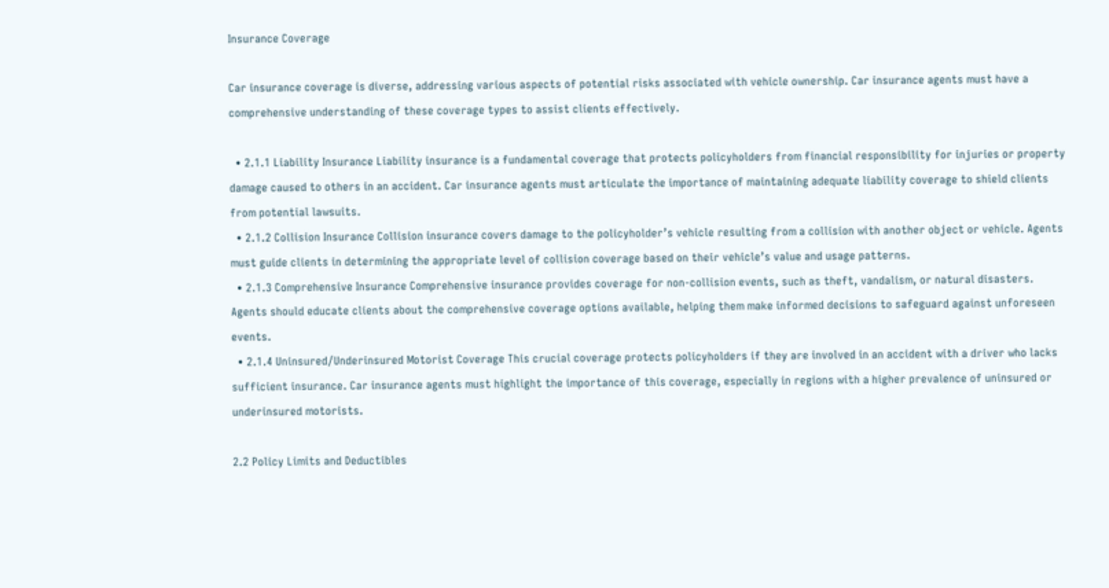Insurance Coverage

Car insurance coverage is diverse, addressing various aspects of potential risks associated with vehicle ownership. Car insurance agents must have a comprehensive understanding of these coverage types to assist clients effectively.

  • 2.1.1 Liability Insurance Liability insurance is a fundamental coverage that protects policyholders from financial responsibility for injuries or property damage caused to others in an accident. Car insurance agents must articulate the importance of maintaining adequate liability coverage to shield clients from potential lawsuits.
  • 2.1.2 Collision Insurance Collision insurance covers damage to the policyholder’s vehicle resulting from a collision with another object or vehicle. Agents must guide clients in determining the appropriate level of collision coverage based on their vehicle’s value and usage patterns.
  • 2.1.3 Comprehensive Insurance Comprehensive insurance provides coverage for non-collision events, such as theft, vandalism, or natural disasters. Agents should educate clients about the comprehensive coverage options available, helping them make informed decisions to safeguard against unforeseen events.
  • 2.1.4 Uninsured/Underinsured Motorist Coverage This crucial coverage protects policyholders if they are involved in an accident with a driver who lacks sufficient insurance. Car insurance agents must highlight the importance of this coverage, especially in regions with a higher prevalence of uninsured or underinsured motorists.

2.2 Policy Limits and Deductibles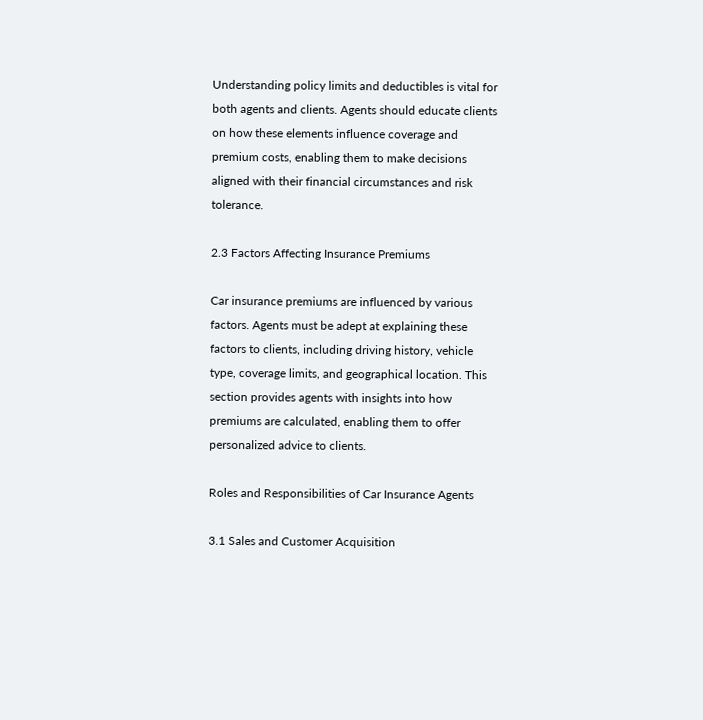Understanding policy limits and deductibles is vital for both agents and clients. Agents should educate clients on how these elements influence coverage and premium costs, enabling them to make decisions aligned with their financial circumstances and risk tolerance.

2.3 Factors Affecting Insurance Premiums

Car insurance premiums are influenced by various factors. Agents must be adept at explaining these factors to clients, including driving history, vehicle type, coverage limits, and geographical location. This section provides agents with insights into how premiums are calculated, enabling them to offer personalized advice to clients.

Roles and Responsibilities of Car Insurance Agents

3.1 Sales and Customer Acquisition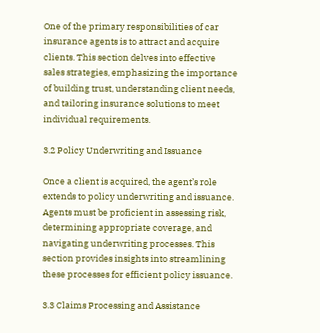One of the primary responsibilities of car insurance agents is to attract and acquire clients. This section delves into effective sales strategies, emphasizing the importance of building trust, understanding client needs, and tailoring insurance solutions to meet individual requirements.

3.2 Policy Underwriting and Issuance

Once a client is acquired, the agent’s role extends to policy underwriting and issuance. Agents must be proficient in assessing risk, determining appropriate coverage, and navigating underwriting processes. This section provides insights into streamlining these processes for efficient policy issuance.

3.3 Claims Processing and Assistance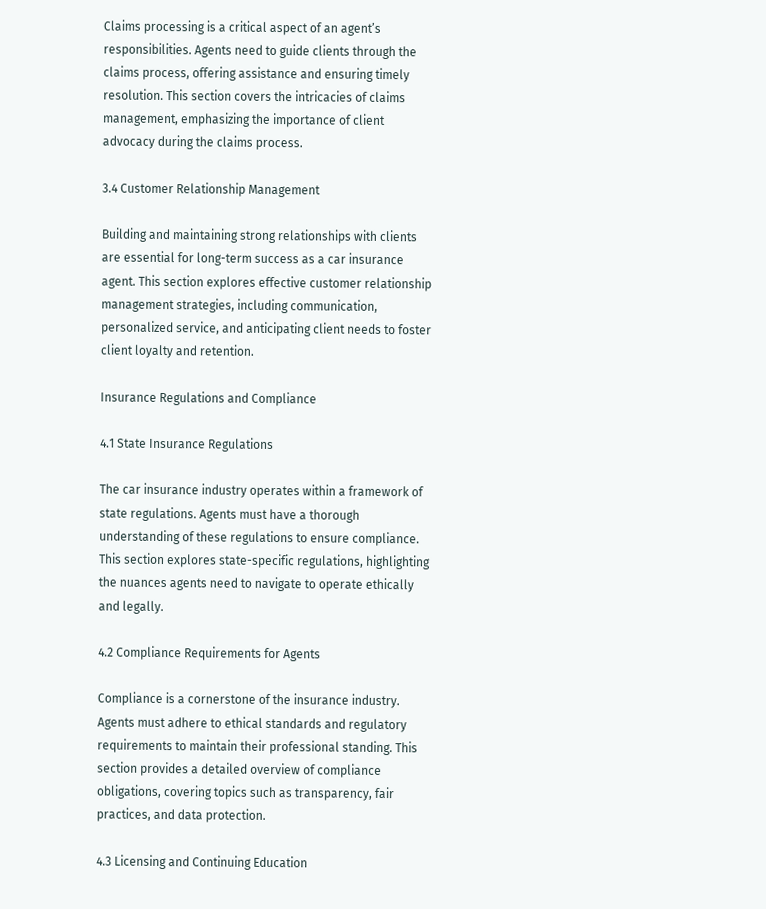Claims processing is a critical aspect of an agent’s responsibilities. Agents need to guide clients through the claims process, offering assistance and ensuring timely resolution. This section covers the intricacies of claims management, emphasizing the importance of client advocacy during the claims process.

3.4 Customer Relationship Management

Building and maintaining strong relationships with clients are essential for long-term success as a car insurance agent. This section explores effective customer relationship management strategies, including communication, personalized service, and anticipating client needs to foster client loyalty and retention.

Insurance Regulations and Compliance

4.1 State Insurance Regulations

The car insurance industry operates within a framework of state regulations. Agents must have a thorough understanding of these regulations to ensure compliance. This section explores state-specific regulations, highlighting the nuances agents need to navigate to operate ethically and legally.

4.2 Compliance Requirements for Agents

Compliance is a cornerstone of the insurance industry. Agents must adhere to ethical standards and regulatory requirements to maintain their professional standing. This section provides a detailed overview of compliance obligations, covering topics such as transparency, fair practices, and data protection.

4.3 Licensing and Continuing Education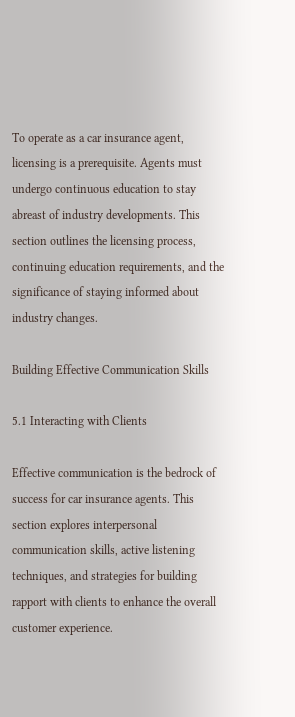To operate as a car insurance agent, licensing is a prerequisite. Agents must undergo continuous education to stay abreast of industry developments. This section outlines the licensing process, continuing education requirements, and the significance of staying informed about industry changes.

Building Effective Communication Skills

5.1 Interacting with Clients

Effective communication is the bedrock of success for car insurance agents. This section explores interpersonal communication skills, active listening techniques, and strategies for building rapport with clients to enhance the overall customer experience.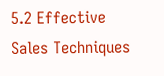5.2 Effective Sales Techniques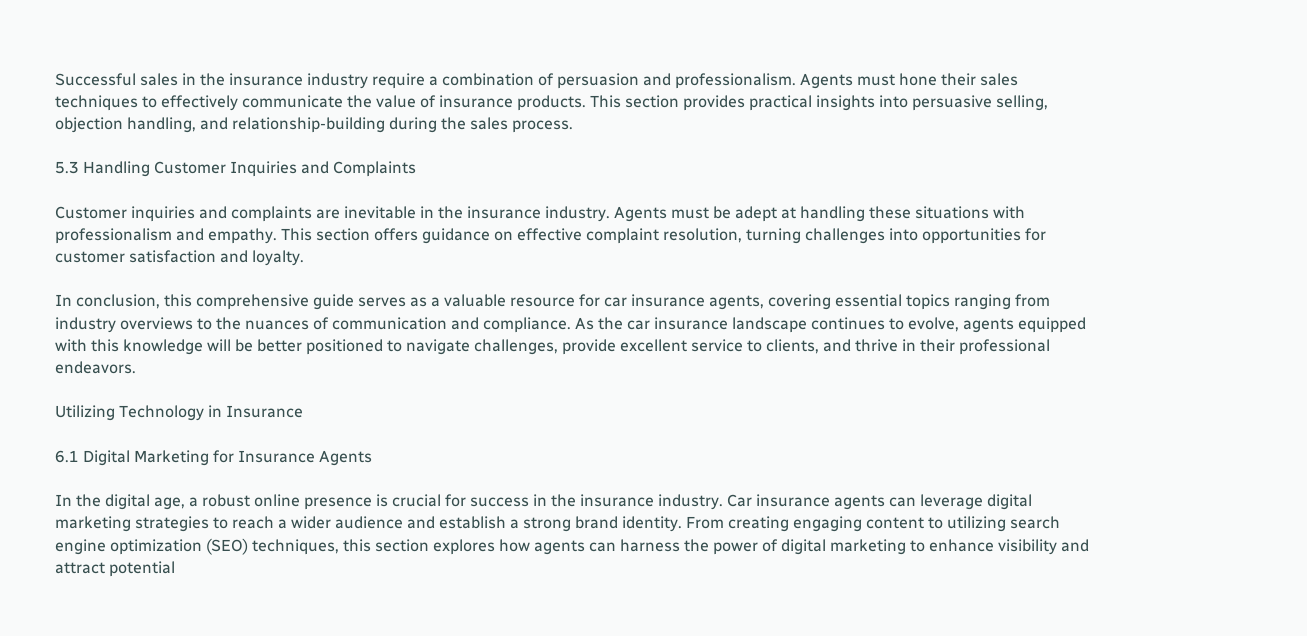Successful sales in the insurance industry require a combination of persuasion and professionalism. Agents must hone their sales techniques to effectively communicate the value of insurance products. This section provides practical insights into persuasive selling, objection handling, and relationship-building during the sales process.

5.3 Handling Customer Inquiries and Complaints

Customer inquiries and complaints are inevitable in the insurance industry. Agents must be adept at handling these situations with professionalism and empathy. This section offers guidance on effective complaint resolution, turning challenges into opportunities for customer satisfaction and loyalty.

In conclusion, this comprehensive guide serves as a valuable resource for car insurance agents, covering essential topics ranging from industry overviews to the nuances of communication and compliance. As the car insurance landscape continues to evolve, agents equipped with this knowledge will be better positioned to navigate challenges, provide excellent service to clients, and thrive in their professional endeavors.

Utilizing Technology in Insurance

6.1 Digital Marketing for Insurance Agents

In the digital age, a robust online presence is crucial for success in the insurance industry. Car insurance agents can leverage digital marketing strategies to reach a wider audience and establish a strong brand identity. From creating engaging content to utilizing search engine optimization (SEO) techniques, this section explores how agents can harness the power of digital marketing to enhance visibility and attract potential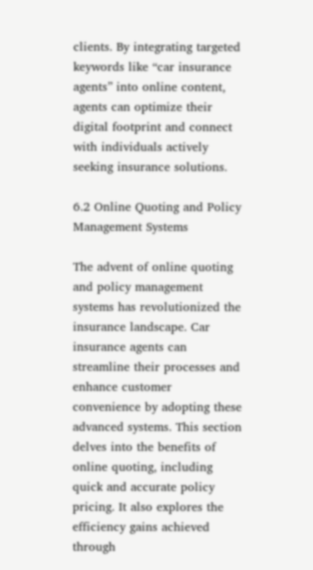clients. By integrating targeted keywords like “car insurance agents” into online content, agents can optimize their digital footprint and connect with individuals actively seeking insurance solutions.

6.2 Online Quoting and Policy Management Systems

The advent of online quoting and policy management systems has revolutionized the insurance landscape. Car insurance agents can streamline their processes and enhance customer convenience by adopting these advanced systems. This section delves into the benefits of online quoting, including quick and accurate policy pricing. It also explores the efficiency gains achieved through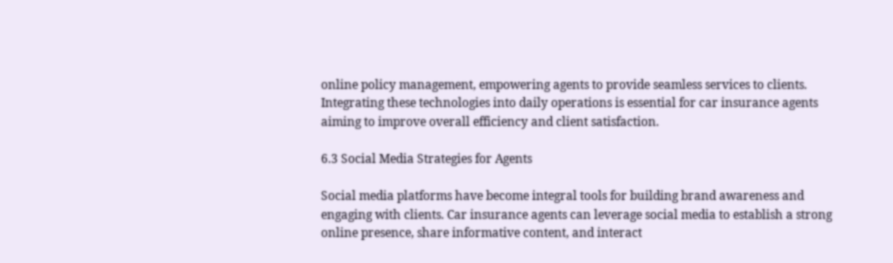online policy management, empowering agents to provide seamless services to clients. Integrating these technologies into daily operations is essential for car insurance agents aiming to improve overall efficiency and client satisfaction.

6.3 Social Media Strategies for Agents

Social media platforms have become integral tools for building brand awareness and engaging with clients. Car insurance agents can leverage social media to establish a strong online presence, share informative content, and interact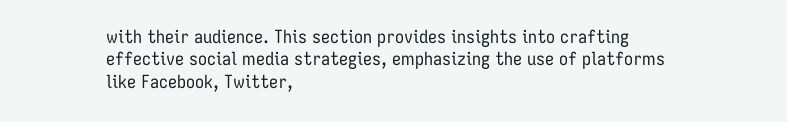with their audience. This section provides insights into crafting effective social media strategies, emphasizing the use of platforms like Facebook, Twitter,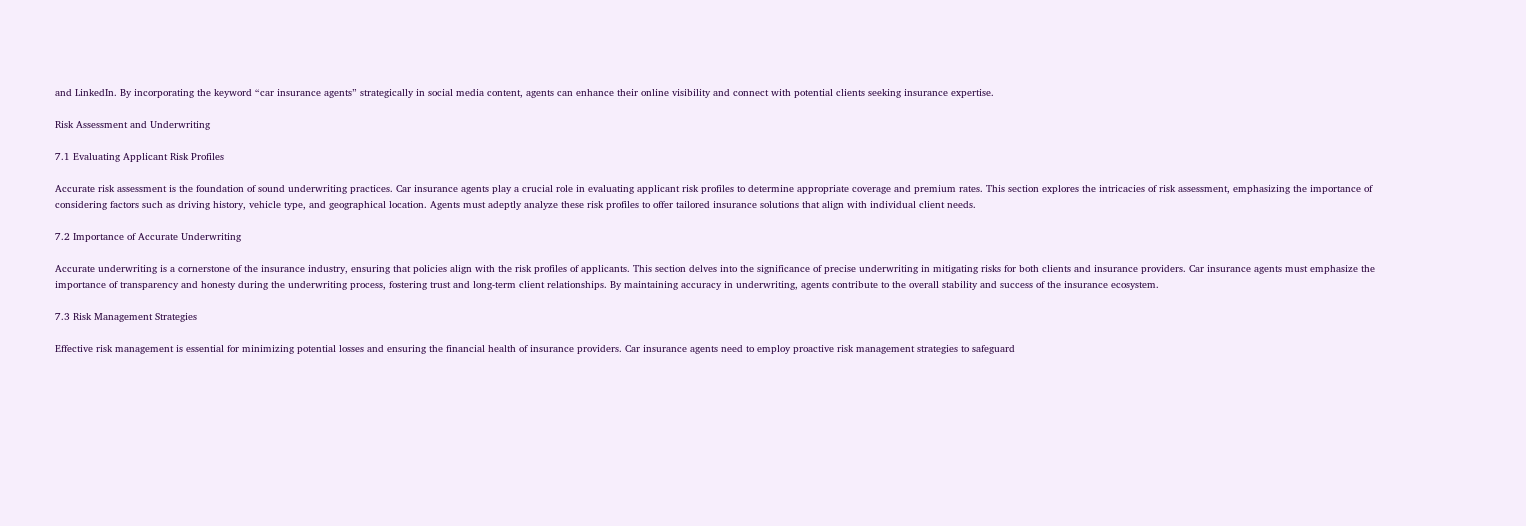and LinkedIn. By incorporating the keyword “car insurance agents” strategically in social media content, agents can enhance their online visibility and connect with potential clients seeking insurance expertise.

Risk Assessment and Underwriting

7.1 Evaluating Applicant Risk Profiles

Accurate risk assessment is the foundation of sound underwriting practices. Car insurance agents play a crucial role in evaluating applicant risk profiles to determine appropriate coverage and premium rates. This section explores the intricacies of risk assessment, emphasizing the importance of considering factors such as driving history, vehicle type, and geographical location. Agents must adeptly analyze these risk profiles to offer tailored insurance solutions that align with individual client needs.

7.2 Importance of Accurate Underwriting

Accurate underwriting is a cornerstone of the insurance industry, ensuring that policies align with the risk profiles of applicants. This section delves into the significance of precise underwriting in mitigating risks for both clients and insurance providers. Car insurance agents must emphasize the importance of transparency and honesty during the underwriting process, fostering trust and long-term client relationships. By maintaining accuracy in underwriting, agents contribute to the overall stability and success of the insurance ecosystem.

7.3 Risk Management Strategies

Effective risk management is essential for minimizing potential losses and ensuring the financial health of insurance providers. Car insurance agents need to employ proactive risk management strategies to safeguard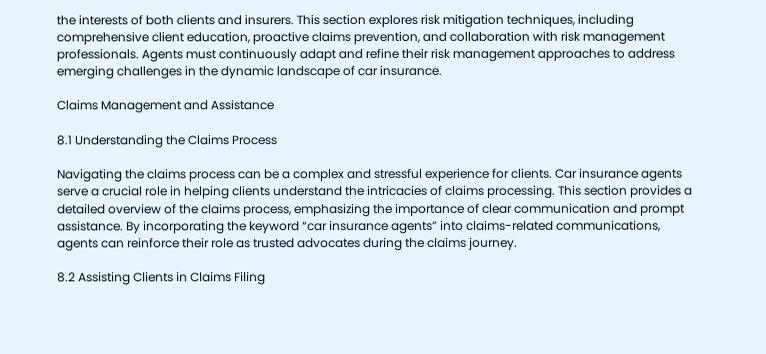the interests of both clients and insurers. This section explores risk mitigation techniques, including comprehensive client education, proactive claims prevention, and collaboration with risk management professionals. Agents must continuously adapt and refine their risk management approaches to address emerging challenges in the dynamic landscape of car insurance.

Claims Management and Assistance

8.1 Understanding the Claims Process

Navigating the claims process can be a complex and stressful experience for clients. Car insurance agents serve a crucial role in helping clients understand the intricacies of claims processing. This section provides a detailed overview of the claims process, emphasizing the importance of clear communication and prompt assistance. By incorporating the keyword “car insurance agents” into claims-related communications, agents can reinforce their role as trusted advocates during the claims journey.

8.2 Assisting Clients in Claims Filing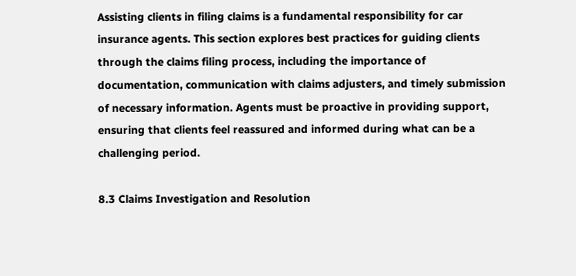Assisting clients in filing claims is a fundamental responsibility for car insurance agents. This section explores best practices for guiding clients through the claims filing process, including the importance of documentation, communication with claims adjusters, and timely submission of necessary information. Agents must be proactive in providing support, ensuring that clients feel reassured and informed during what can be a challenging period.

8.3 Claims Investigation and Resolution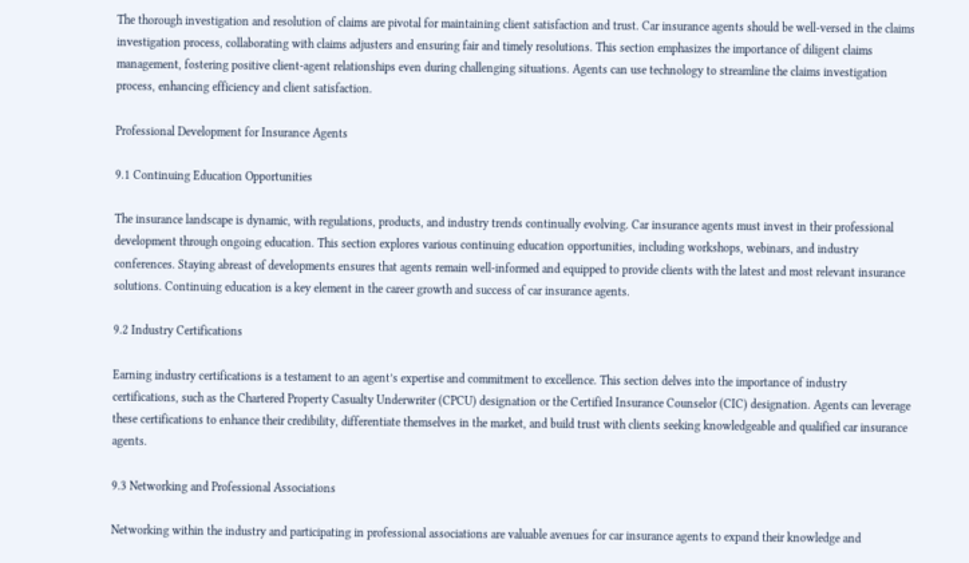The thorough investigation and resolution of claims are pivotal for maintaining client satisfaction and trust. Car insurance agents should be well-versed in the claims investigation process, collaborating with claims adjusters and ensuring fair and timely resolutions. This section emphasizes the importance of diligent claims management, fostering positive client-agent relationships even during challenging situations. Agents can use technology to streamline the claims investigation process, enhancing efficiency and client satisfaction.

Professional Development for Insurance Agents

9.1 Continuing Education Opportunities

The insurance landscape is dynamic, with regulations, products, and industry trends continually evolving. Car insurance agents must invest in their professional development through ongoing education. This section explores various continuing education opportunities, including workshops, webinars, and industry conferences. Staying abreast of developments ensures that agents remain well-informed and equipped to provide clients with the latest and most relevant insurance solutions. Continuing education is a key element in the career growth and success of car insurance agents.

9.2 Industry Certifications

Earning industry certifications is a testament to an agent’s expertise and commitment to excellence. This section delves into the importance of industry certifications, such as the Chartered Property Casualty Underwriter (CPCU) designation or the Certified Insurance Counselor (CIC) designation. Agents can leverage these certifications to enhance their credibility, differentiate themselves in the market, and build trust with clients seeking knowledgeable and qualified car insurance agents.

9.3 Networking and Professional Associations

Networking within the industry and participating in professional associations are valuable avenues for car insurance agents to expand their knowledge and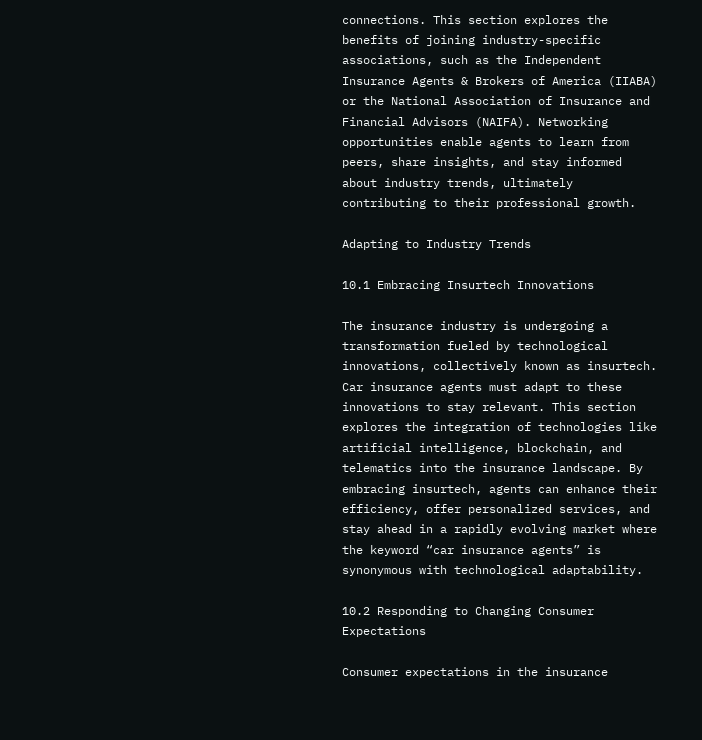connections. This section explores the benefits of joining industry-specific associations, such as the Independent Insurance Agents & Brokers of America (IIABA) or the National Association of Insurance and Financial Advisors (NAIFA). Networking opportunities enable agents to learn from peers, share insights, and stay informed about industry trends, ultimately contributing to their professional growth.

Adapting to Industry Trends

10.1 Embracing Insurtech Innovations

The insurance industry is undergoing a transformation fueled by technological innovations, collectively known as insurtech. Car insurance agents must adapt to these innovations to stay relevant. This section explores the integration of technologies like artificial intelligence, blockchain, and telematics into the insurance landscape. By embracing insurtech, agents can enhance their efficiency, offer personalized services, and stay ahead in a rapidly evolving market where the keyword “car insurance agents” is synonymous with technological adaptability.

10.2 Responding to Changing Consumer Expectations

Consumer expectations in the insurance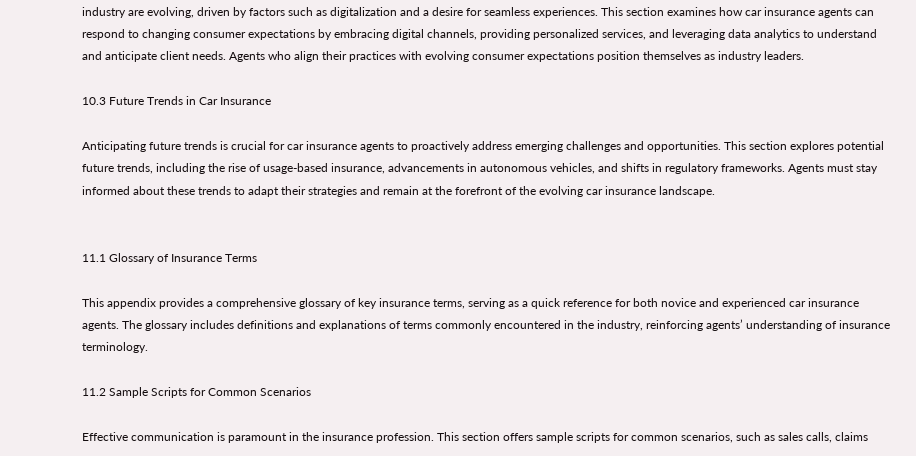industry are evolving, driven by factors such as digitalization and a desire for seamless experiences. This section examines how car insurance agents can respond to changing consumer expectations by embracing digital channels, providing personalized services, and leveraging data analytics to understand and anticipate client needs. Agents who align their practices with evolving consumer expectations position themselves as industry leaders.

10.3 Future Trends in Car Insurance

Anticipating future trends is crucial for car insurance agents to proactively address emerging challenges and opportunities. This section explores potential future trends, including the rise of usage-based insurance, advancements in autonomous vehicles, and shifts in regulatory frameworks. Agents must stay informed about these trends to adapt their strategies and remain at the forefront of the evolving car insurance landscape.


11.1 Glossary of Insurance Terms

This appendix provides a comprehensive glossary of key insurance terms, serving as a quick reference for both novice and experienced car insurance agents. The glossary includes definitions and explanations of terms commonly encountered in the industry, reinforcing agents’ understanding of insurance terminology.

11.2 Sample Scripts for Common Scenarios

Effective communication is paramount in the insurance profession. This section offers sample scripts for common scenarios, such as sales calls, claims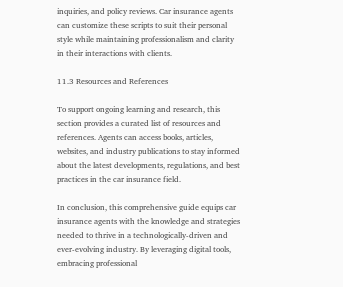inquiries, and policy reviews. Car insurance agents can customize these scripts to suit their personal style while maintaining professionalism and clarity in their interactions with clients.

11.3 Resources and References

To support ongoing learning and research, this section provides a curated list of resources and references. Agents can access books, articles, websites, and industry publications to stay informed about the latest developments, regulations, and best practices in the car insurance field.

In conclusion, this comprehensive guide equips car insurance agents with the knowledge and strategies needed to thrive in a technologically-driven and ever-evolving industry. By leveraging digital tools, embracing professional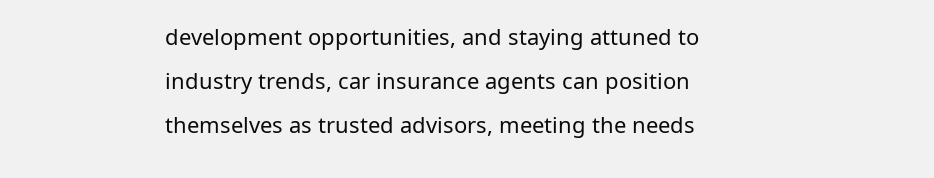development opportunities, and staying attuned to industry trends, car insurance agents can position themselves as trusted advisors, meeting the needs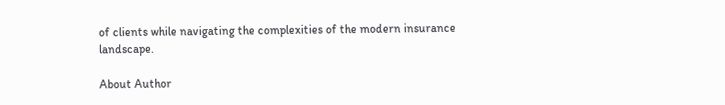of clients while navigating the complexities of the modern insurance landscape.

About Author